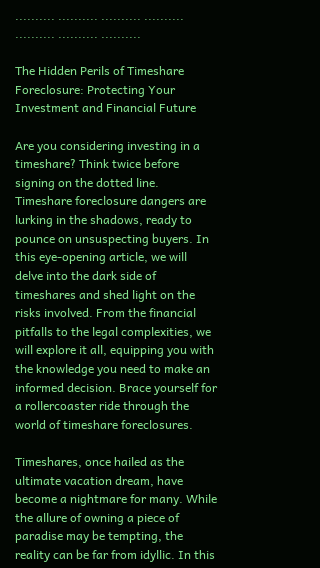.......... .......... .......... .......... .......... .......... ..........

The Hidden Perils of Timeshare Foreclosure: Protecting Your Investment and Financial Future

Are you considering investing in a timeshare? Think twice before signing on the dotted line. Timeshare foreclosure dangers are lurking in the shadows, ready to pounce on unsuspecting buyers. In this eye-opening article, we will delve into the dark side of timeshares and shed light on the risks involved. From the financial pitfalls to the legal complexities, we will explore it all, equipping you with the knowledge you need to make an informed decision. Brace yourself for a rollercoaster ride through the world of timeshare foreclosures.

Timeshares, once hailed as the ultimate vacation dream, have become a nightmare for many. While the allure of owning a piece of paradise may be tempting, the reality can be far from idyllic. In this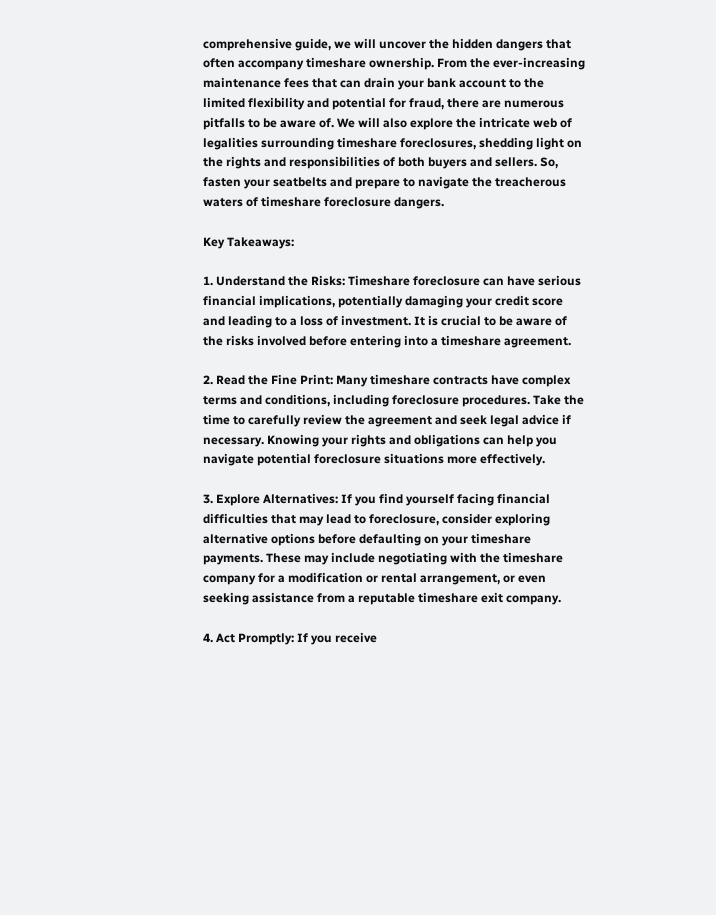comprehensive guide, we will uncover the hidden dangers that often accompany timeshare ownership. From the ever-increasing maintenance fees that can drain your bank account to the limited flexibility and potential for fraud, there are numerous pitfalls to be aware of. We will also explore the intricate web of legalities surrounding timeshare foreclosures, shedding light on the rights and responsibilities of both buyers and sellers. So, fasten your seatbelts and prepare to navigate the treacherous waters of timeshare foreclosure dangers.

Key Takeaways:

1. Understand the Risks: Timeshare foreclosure can have serious financial implications, potentially damaging your credit score and leading to a loss of investment. It is crucial to be aware of the risks involved before entering into a timeshare agreement.

2. Read the Fine Print: Many timeshare contracts have complex terms and conditions, including foreclosure procedures. Take the time to carefully review the agreement and seek legal advice if necessary. Knowing your rights and obligations can help you navigate potential foreclosure situations more effectively.

3. Explore Alternatives: If you find yourself facing financial difficulties that may lead to foreclosure, consider exploring alternative options before defaulting on your timeshare payments. These may include negotiating with the timeshare company for a modification or rental arrangement, or even seeking assistance from a reputable timeshare exit company.

4. Act Promptly: If you receive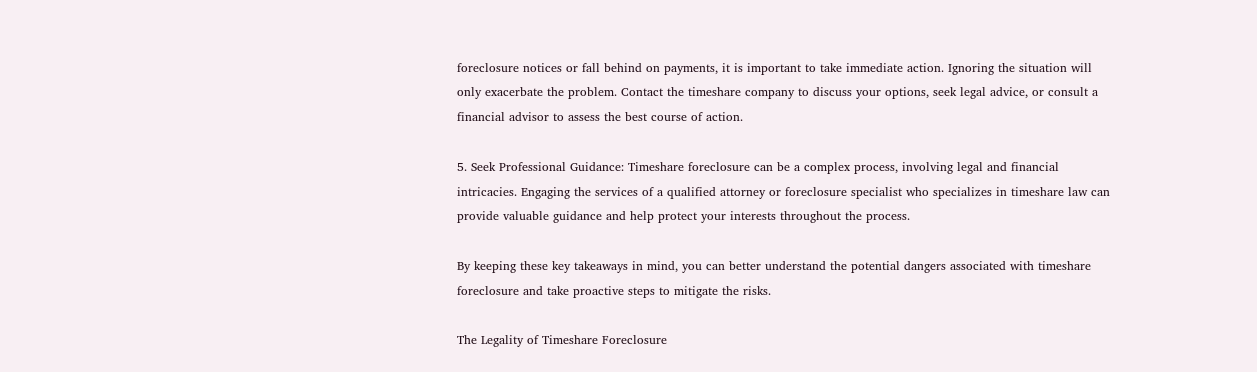foreclosure notices or fall behind on payments, it is important to take immediate action. Ignoring the situation will only exacerbate the problem. Contact the timeshare company to discuss your options, seek legal advice, or consult a financial advisor to assess the best course of action.

5. Seek Professional Guidance: Timeshare foreclosure can be a complex process, involving legal and financial intricacies. Engaging the services of a qualified attorney or foreclosure specialist who specializes in timeshare law can provide valuable guidance and help protect your interests throughout the process.

By keeping these key takeaways in mind, you can better understand the potential dangers associated with timeshare foreclosure and take proactive steps to mitigate the risks.

The Legality of Timeshare Foreclosure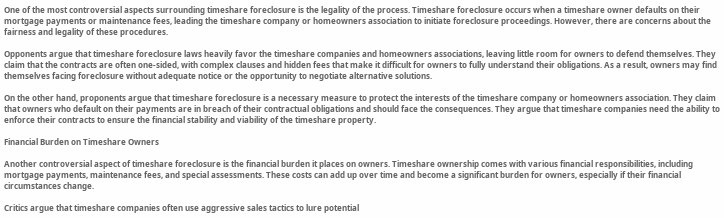One of the most controversial aspects surrounding timeshare foreclosure is the legality of the process. Timeshare foreclosure occurs when a timeshare owner defaults on their mortgage payments or maintenance fees, leading the timeshare company or homeowners association to initiate foreclosure proceedings. However, there are concerns about the fairness and legality of these procedures.

Opponents argue that timeshare foreclosure laws heavily favor the timeshare companies and homeowners associations, leaving little room for owners to defend themselves. They claim that the contracts are often one-sided, with complex clauses and hidden fees that make it difficult for owners to fully understand their obligations. As a result, owners may find themselves facing foreclosure without adequate notice or the opportunity to negotiate alternative solutions.

On the other hand, proponents argue that timeshare foreclosure is a necessary measure to protect the interests of the timeshare company or homeowners association. They claim that owners who default on their payments are in breach of their contractual obligations and should face the consequences. They argue that timeshare companies need the ability to enforce their contracts to ensure the financial stability and viability of the timeshare property.

Financial Burden on Timeshare Owners

Another controversial aspect of timeshare foreclosure is the financial burden it places on owners. Timeshare ownership comes with various financial responsibilities, including mortgage payments, maintenance fees, and special assessments. These costs can add up over time and become a significant burden for owners, especially if their financial circumstances change.

Critics argue that timeshare companies often use aggressive sales tactics to lure potential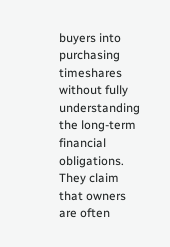buyers into purchasing timeshares without fully understanding the long-term financial obligations. They claim that owners are often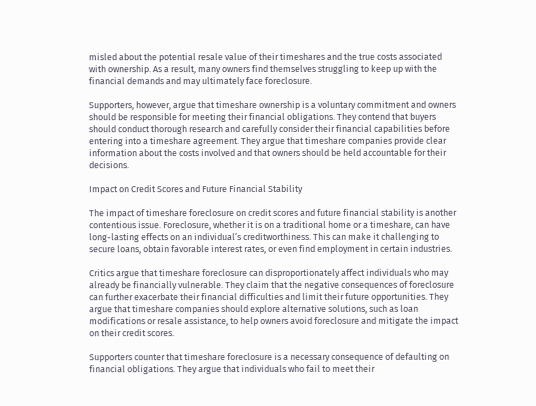misled about the potential resale value of their timeshares and the true costs associated with ownership. As a result, many owners find themselves struggling to keep up with the financial demands and may ultimately face foreclosure.

Supporters, however, argue that timeshare ownership is a voluntary commitment and owners should be responsible for meeting their financial obligations. They contend that buyers should conduct thorough research and carefully consider their financial capabilities before entering into a timeshare agreement. They argue that timeshare companies provide clear information about the costs involved and that owners should be held accountable for their decisions.

Impact on Credit Scores and Future Financial Stability

The impact of timeshare foreclosure on credit scores and future financial stability is another contentious issue. Foreclosure, whether it is on a traditional home or a timeshare, can have long-lasting effects on an individual’s creditworthiness. This can make it challenging to secure loans, obtain favorable interest rates, or even find employment in certain industries.

Critics argue that timeshare foreclosure can disproportionately affect individuals who may already be financially vulnerable. They claim that the negative consequences of foreclosure can further exacerbate their financial difficulties and limit their future opportunities. They argue that timeshare companies should explore alternative solutions, such as loan modifications or resale assistance, to help owners avoid foreclosure and mitigate the impact on their credit scores.

Supporters counter that timeshare foreclosure is a necessary consequence of defaulting on financial obligations. They argue that individuals who fail to meet their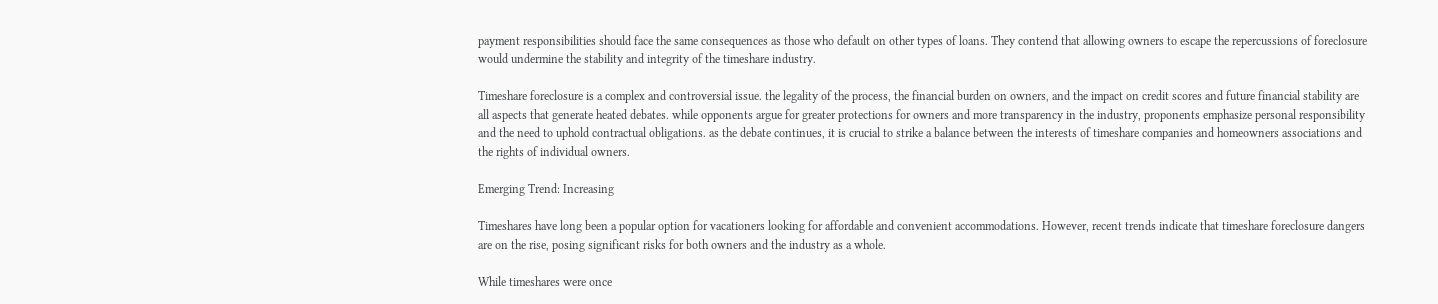payment responsibilities should face the same consequences as those who default on other types of loans. They contend that allowing owners to escape the repercussions of foreclosure would undermine the stability and integrity of the timeshare industry.

Timeshare foreclosure is a complex and controversial issue. the legality of the process, the financial burden on owners, and the impact on credit scores and future financial stability are all aspects that generate heated debates. while opponents argue for greater protections for owners and more transparency in the industry, proponents emphasize personal responsibility and the need to uphold contractual obligations. as the debate continues, it is crucial to strike a balance between the interests of timeshare companies and homeowners associations and the rights of individual owners.

Emerging Trend: Increasing

Timeshares have long been a popular option for vacationers looking for affordable and convenient accommodations. However, recent trends indicate that timeshare foreclosure dangers are on the rise, posing significant risks for both owners and the industry as a whole.

While timeshares were once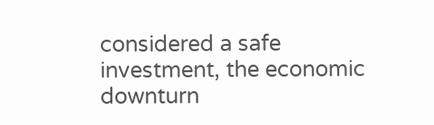considered a safe investment, the economic downturn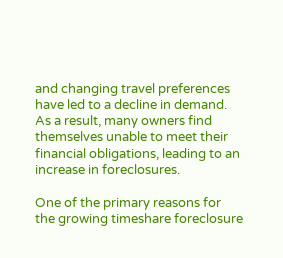and changing travel preferences have led to a decline in demand. As a result, many owners find themselves unable to meet their financial obligations, leading to an increase in foreclosures.

One of the primary reasons for the growing timeshare foreclosure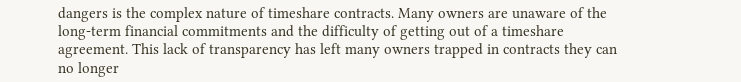dangers is the complex nature of timeshare contracts. Many owners are unaware of the long-term financial commitments and the difficulty of getting out of a timeshare agreement. This lack of transparency has left many owners trapped in contracts they can no longer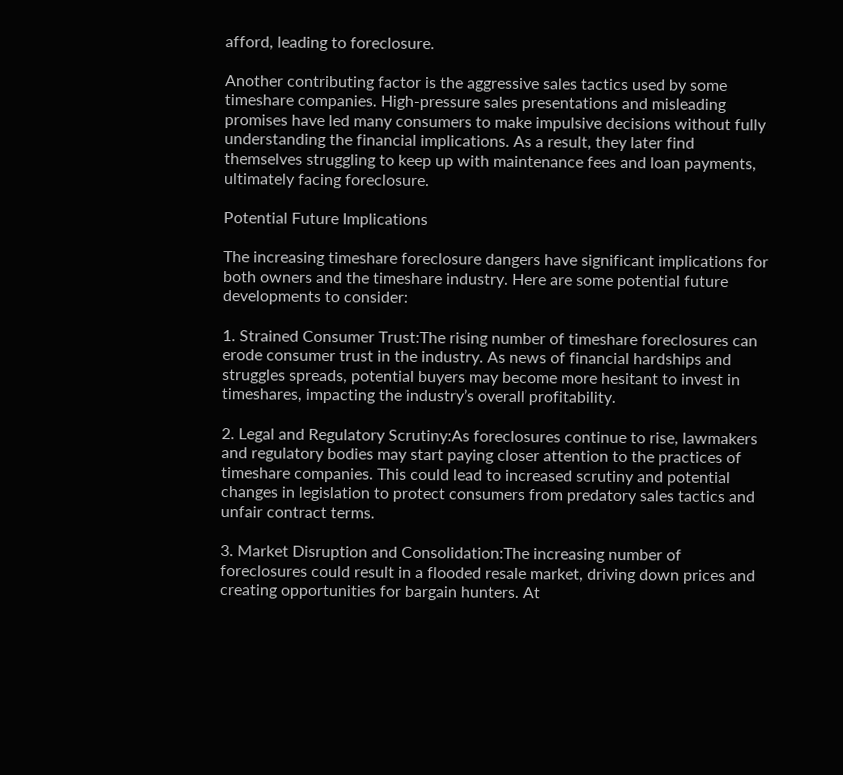afford, leading to foreclosure.

Another contributing factor is the aggressive sales tactics used by some timeshare companies. High-pressure sales presentations and misleading promises have led many consumers to make impulsive decisions without fully understanding the financial implications. As a result, they later find themselves struggling to keep up with maintenance fees and loan payments, ultimately facing foreclosure.

Potential Future Implications

The increasing timeshare foreclosure dangers have significant implications for both owners and the timeshare industry. Here are some potential future developments to consider:

1. Strained Consumer Trust:The rising number of timeshare foreclosures can erode consumer trust in the industry. As news of financial hardships and struggles spreads, potential buyers may become more hesitant to invest in timeshares, impacting the industry’s overall profitability.

2. Legal and Regulatory Scrutiny:As foreclosures continue to rise, lawmakers and regulatory bodies may start paying closer attention to the practices of timeshare companies. This could lead to increased scrutiny and potential changes in legislation to protect consumers from predatory sales tactics and unfair contract terms.

3. Market Disruption and Consolidation:The increasing number of foreclosures could result in a flooded resale market, driving down prices and creating opportunities for bargain hunters. At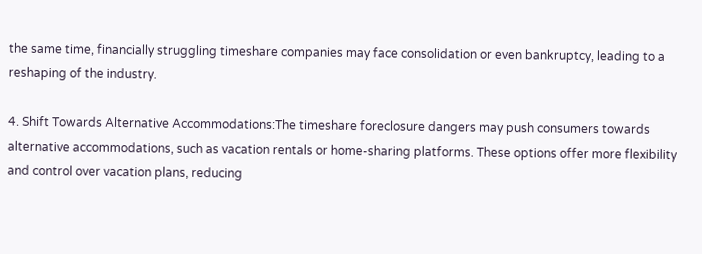the same time, financially struggling timeshare companies may face consolidation or even bankruptcy, leading to a reshaping of the industry.

4. Shift Towards Alternative Accommodations:The timeshare foreclosure dangers may push consumers towards alternative accommodations, such as vacation rentals or home-sharing platforms. These options offer more flexibility and control over vacation plans, reducing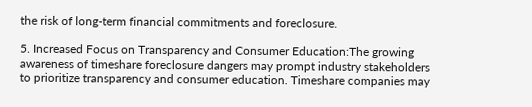the risk of long-term financial commitments and foreclosure.

5. Increased Focus on Transparency and Consumer Education:The growing awareness of timeshare foreclosure dangers may prompt industry stakeholders to prioritize transparency and consumer education. Timeshare companies may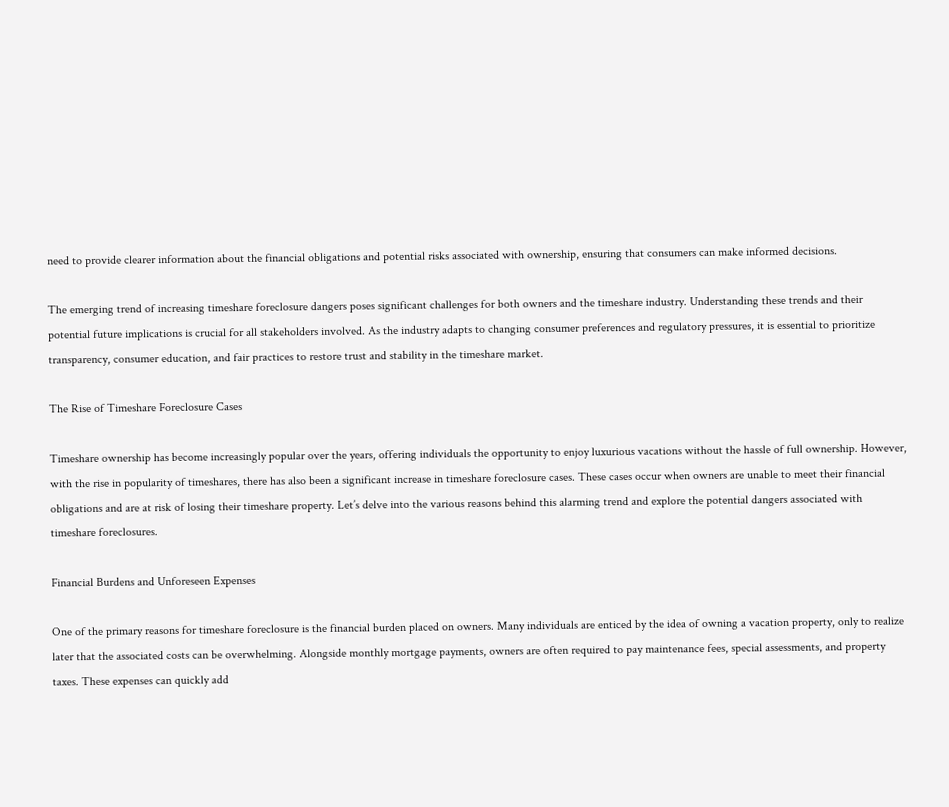need to provide clearer information about the financial obligations and potential risks associated with ownership, ensuring that consumers can make informed decisions.

The emerging trend of increasing timeshare foreclosure dangers poses significant challenges for both owners and the timeshare industry. Understanding these trends and their potential future implications is crucial for all stakeholders involved. As the industry adapts to changing consumer preferences and regulatory pressures, it is essential to prioritize transparency, consumer education, and fair practices to restore trust and stability in the timeshare market.

The Rise of Timeshare Foreclosure Cases

Timeshare ownership has become increasingly popular over the years, offering individuals the opportunity to enjoy luxurious vacations without the hassle of full ownership. However, with the rise in popularity of timeshares, there has also been a significant increase in timeshare foreclosure cases. These cases occur when owners are unable to meet their financial obligations and are at risk of losing their timeshare property. Let’s delve into the various reasons behind this alarming trend and explore the potential dangers associated with timeshare foreclosures.

Financial Burdens and Unforeseen Expenses

One of the primary reasons for timeshare foreclosure is the financial burden placed on owners. Many individuals are enticed by the idea of owning a vacation property, only to realize later that the associated costs can be overwhelming. Alongside monthly mortgage payments, owners are often required to pay maintenance fees, special assessments, and property taxes. These expenses can quickly add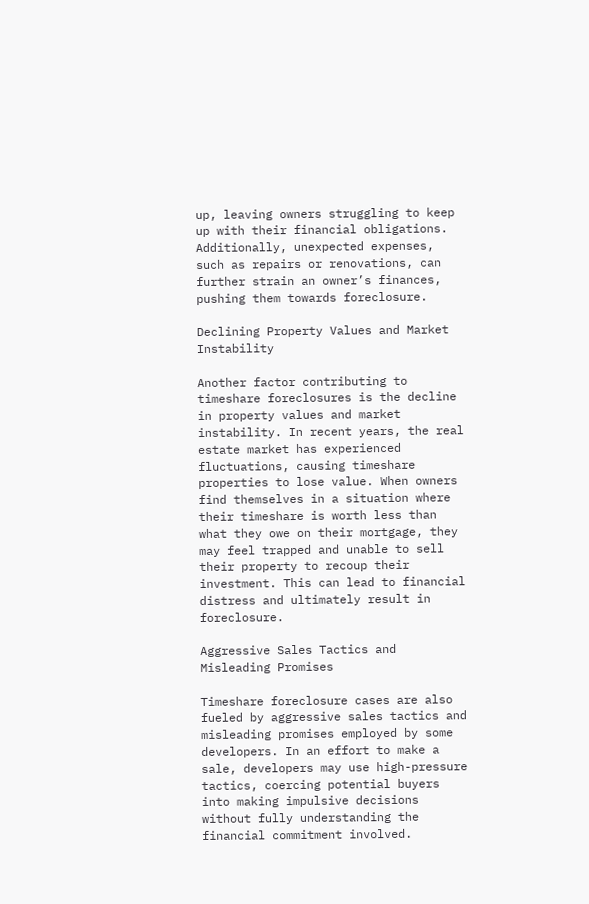up, leaving owners struggling to keep up with their financial obligations. Additionally, unexpected expenses, such as repairs or renovations, can further strain an owner’s finances, pushing them towards foreclosure.

Declining Property Values and Market Instability

Another factor contributing to timeshare foreclosures is the decline in property values and market instability. In recent years, the real estate market has experienced fluctuations, causing timeshare properties to lose value. When owners find themselves in a situation where their timeshare is worth less than what they owe on their mortgage, they may feel trapped and unable to sell their property to recoup their investment. This can lead to financial distress and ultimately result in foreclosure.

Aggressive Sales Tactics and Misleading Promises

Timeshare foreclosure cases are also fueled by aggressive sales tactics and misleading promises employed by some developers. In an effort to make a sale, developers may use high-pressure tactics, coercing potential buyers into making impulsive decisions without fully understanding the financial commitment involved.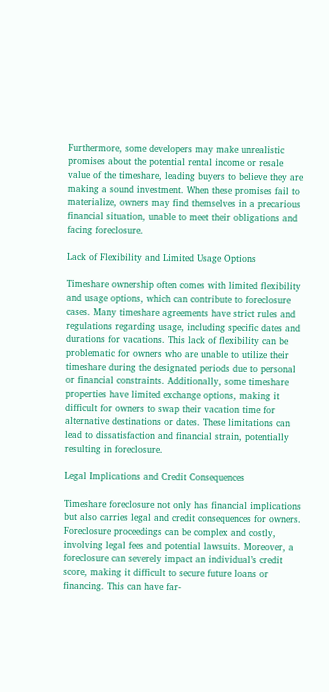Furthermore, some developers may make unrealistic promises about the potential rental income or resale value of the timeshare, leading buyers to believe they are making a sound investment. When these promises fail to materialize, owners may find themselves in a precarious financial situation, unable to meet their obligations and facing foreclosure.

Lack of Flexibility and Limited Usage Options

Timeshare ownership often comes with limited flexibility and usage options, which can contribute to foreclosure cases. Many timeshare agreements have strict rules and regulations regarding usage, including specific dates and durations for vacations. This lack of flexibility can be problematic for owners who are unable to utilize their timeshare during the designated periods due to personal or financial constraints. Additionally, some timeshare properties have limited exchange options, making it difficult for owners to swap their vacation time for alternative destinations or dates. These limitations can lead to dissatisfaction and financial strain, potentially resulting in foreclosure.

Legal Implications and Credit Consequences

Timeshare foreclosure not only has financial implications but also carries legal and credit consequences for owners. Foreclosure proceedings can be complex and costly, involving legal fees and potential lawsuits. Moreover, a foreclosure can severely impact an individual’s credit score, making it difficult to secure future loans or financing. This can have far-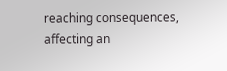reaching consequences, affecting an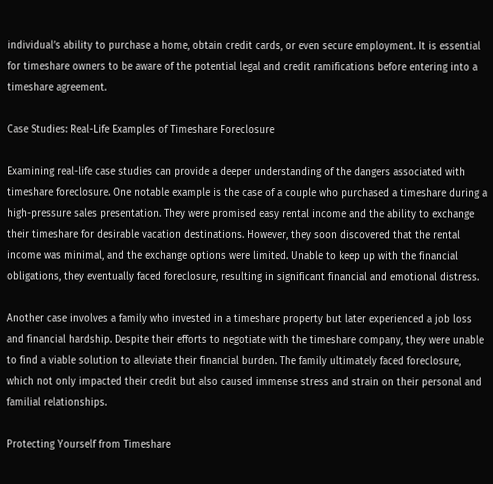individual’s ability to purchase a home, obtain credit cards, or even secure employment. It is essential for timeshare owners to be aware of the potential legal and credit ramifications before entering into a timeshare agreement.

Case Studies: Real-Life Examples of Timeshare Foreclosure

Examining real-life case studies can provide a deeper understanding of the dangers associated with timeshare foreclosure. One notable example is the case of a couple who purchased a timeshare during a high-pressure sales presentation. They were promised easy rental income and the ability to exchange their timeshare for desirable vacation destinations. However, they soon discovered that the rental income was minimal, and the exchange options were limited. Unable to keep up with the financial obligations, they eventually faced foreclosure, resulting in significant financial and emotional distress.

Another case involves a family who invested in a timeshare property but later experienced a job loss and financial hardship. Despite their efforts to negotiate with the timeshare company, they were unable to find a viable solution to alleviate their financial burden. The family ultimately faced foreclosure, which not only impacted their credit but also caused immense stress and strain on their personal and familial relationships.

Protecting Yourself from Timeshare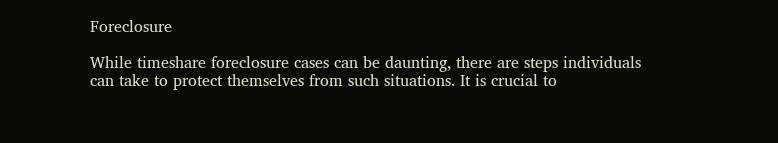Foreclosure

While timeshare foreclosure cases can be daunting, there are steps individuals can take to protect themselves from such situations. It is crucial to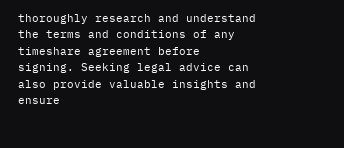thoroughly research and understand the terms and conditions of any timeshare agreement before signing. Seeking legal advice can also provide valuable insights and ensure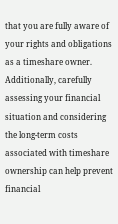that you are fully aware of your rights and obligations as a timeshare owner. Additionally, carefully assessing your financial situation and considering the long-term costs associated with timeshare ownership can help prevent financial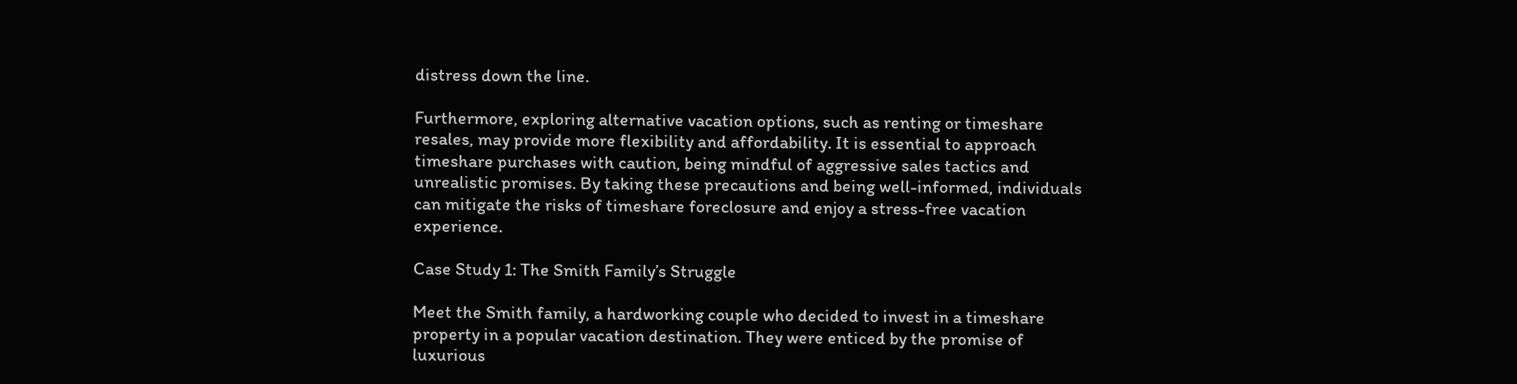distress down the line.

Furthermore, exploring alternative vacation options, such as renting or timeshare resales, may provide more flexibility and affordability. It is essential to approach timeshare purchases with caution, being mindful of aggressive sales tactics and unrealistic promises. By taking these precautions and being well-informed, individuals can mitigate the risks of timeshare foreclosure and enjoy a stress-free vacation experience.

Case Study 1: The Smith Family’s Struggle

Meet the Smith family, a hardworking couple who decided to invest in a timeshare property in a popular vacation destination. They were enticed by the promise of luxurious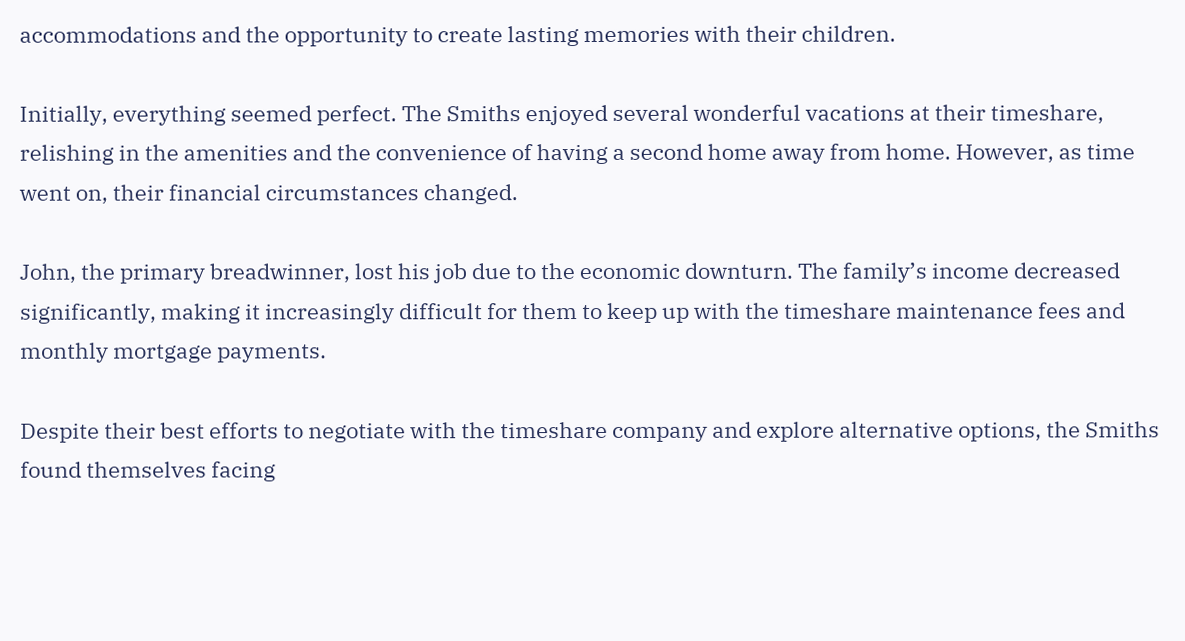accommodations and the opportunity to create lasting memories with their children.

Initially, everything seemed perfect. The Smiths enjoyed several wonderful vacations at their timeshare, relishing in the amenities and the convenience of having a second home away from home. However, as time went on, their financial circumstances changed.

John, the primary breadwinner, lost his job due to the economic downturn. The family’s income decreased significantly, making it increasingly difficult for them to keep up with the timeshare maintenance fees and monthly mortgage payments.

Despite their best efforts to negotiate with the timeshare company and explore alternative options, the Smiths found themselves facing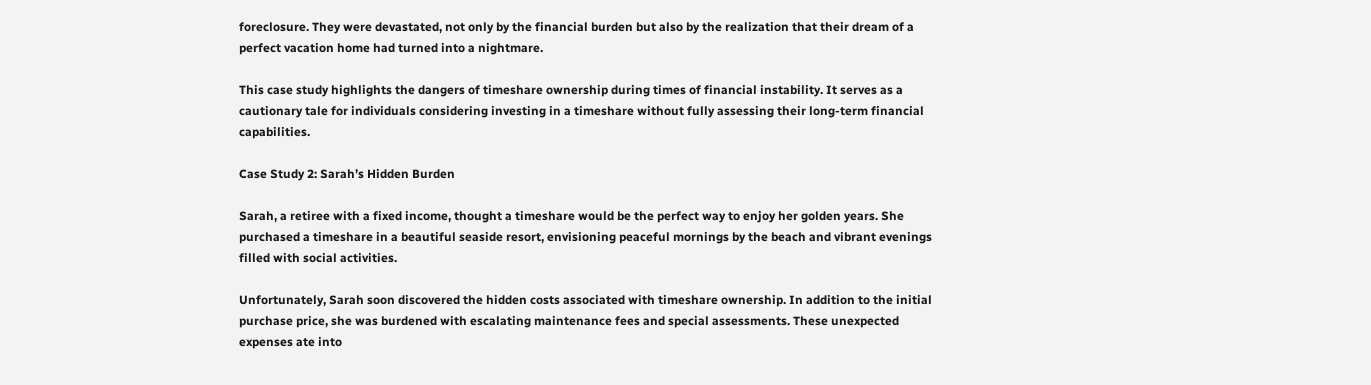foreclosure. They were devastated, not only by the financial burden but also by the realization that their dream of a perfect vacation home had turned into a nightmare.

This case study highlights the dangers of timeshare ownership during times of financial instability. It serves as a cautionary tale for individuals considering investing in a timeshare without fully assessing their long-term financial capabilities.

Case Study 2: Sarah’s Hidden Burden

Sarah, a retiree with a fixed income, thought a timeshare would be the perfect way to enjoy her golden years. She purchased a timeshare in a beautiful seaside resort, envisioning peaceful mornings by the beach and vibrant evenings filled with social activities.

Unfortunately, Sarah soon discovered the hidden costs associated with timeshare ownership. In addition to the initial purchase price, she was burdened with escalating maintenance fees and special assessments. These unexpected expenses ate into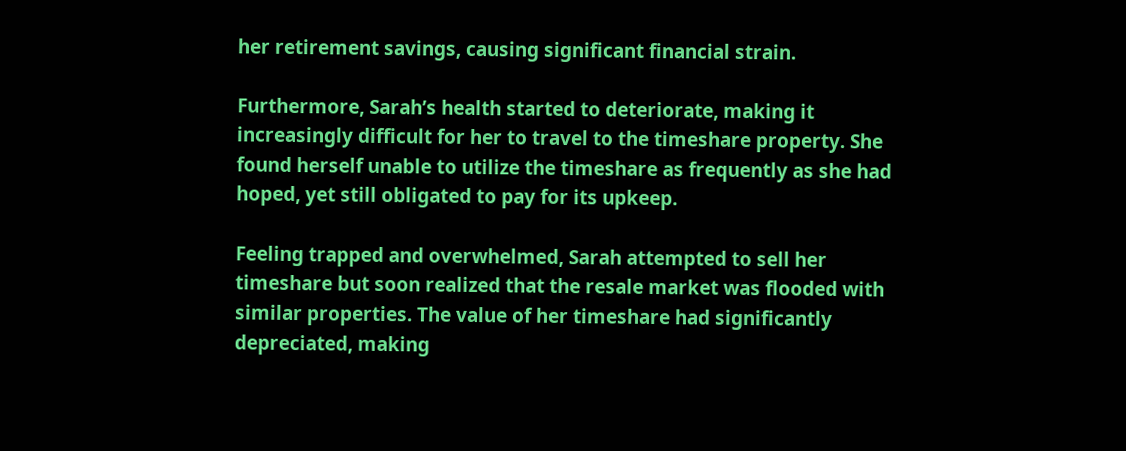her retirement savings, causing significant financial strain.

Furthermore, Sarah’s health started to deteriorate, making it increasingly difficult for her to travel to the timeshare property. She found herself unable to utilize the timeshare as frequently as she had hoped, yet still obligated to pay for its upkeep.

Feeling trapped and overwhelmed, Sarah attempted to sell her timeshare but soon realized that the resale market was flooded with similar properties. The value of her timeshare had significantly depreciated, making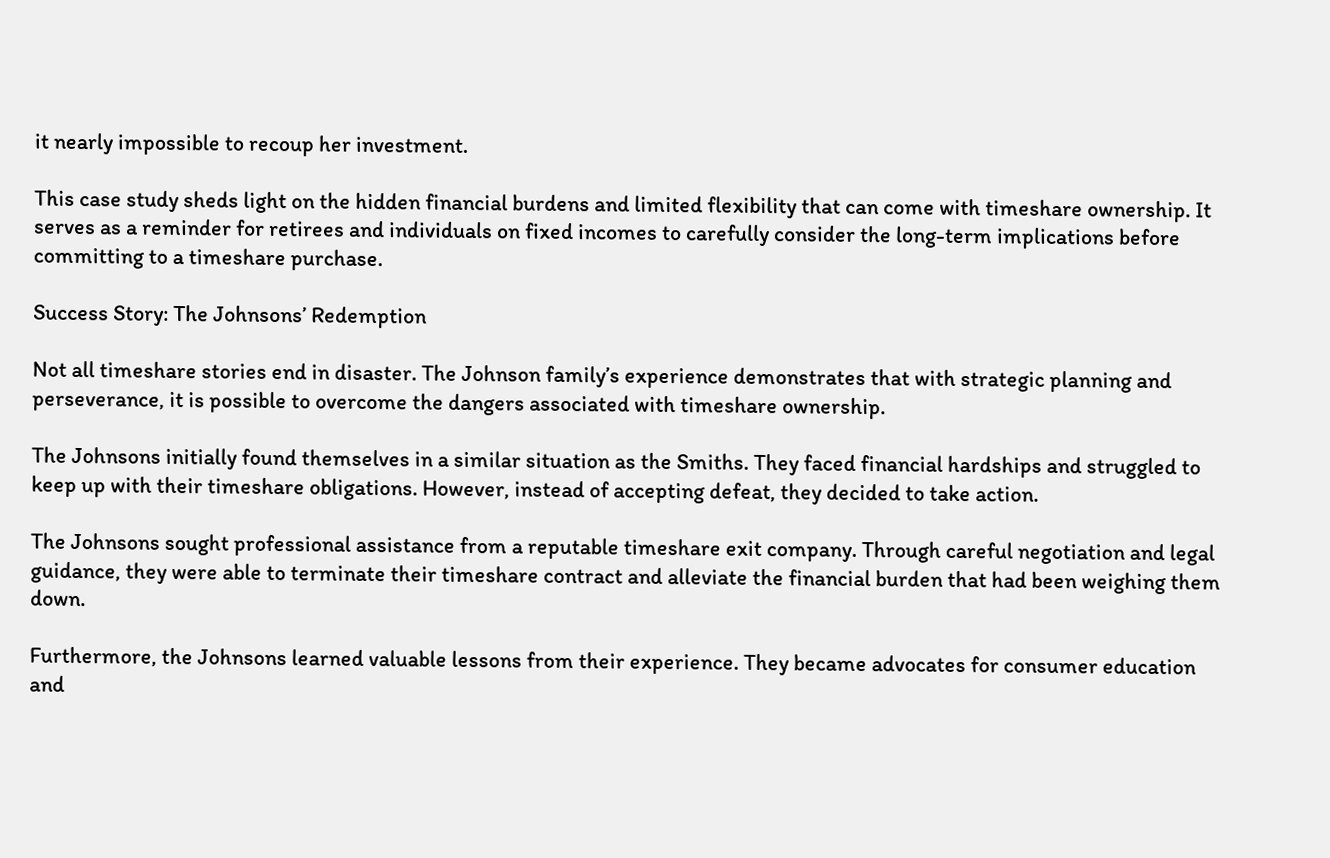it nearly impossible to recoup her investment.

This case study sheds light on the hidden financial burdens and limited flexibility that can come with timeshare ownership. It serves as a reminder for retirees and individuals on fixed incomes to carefully consider the long-term implications before committing to a timeshare purchase.

Success Story: The Johnsons’ Redemption

Not all timeshare stories end in disaster. The Johnson family’s experience demonstrates that with strategic planning and perseverance, it is possible to overcome the dangers associated with timeshare ownership.

The Johnsons initially found themselves in a similar situation as the Smiths. They faced financial hardships and struggled to keep up with their timeshare obligations. However, instead of accepting defeat, they decided to take action.

The Johnsons sought professional assistance from a reputable timeshare exit company. Through careful negotiation and legal guidance, they were able to terminate their timeshare contract and alleviate the financial burden that had been weighing them down.

Furthermore, the Johnsons learned valuable lessons from their experience. They became advocates for consumer education and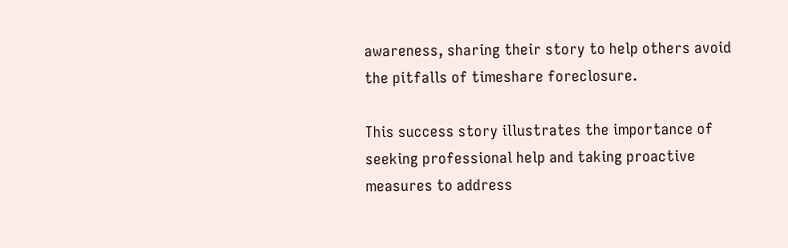awareness, sharing their story to help others avoid the pitfalls of timeshare foreclosure.

This success story illustrates the importance of seeking professional help and taking proactive measures to address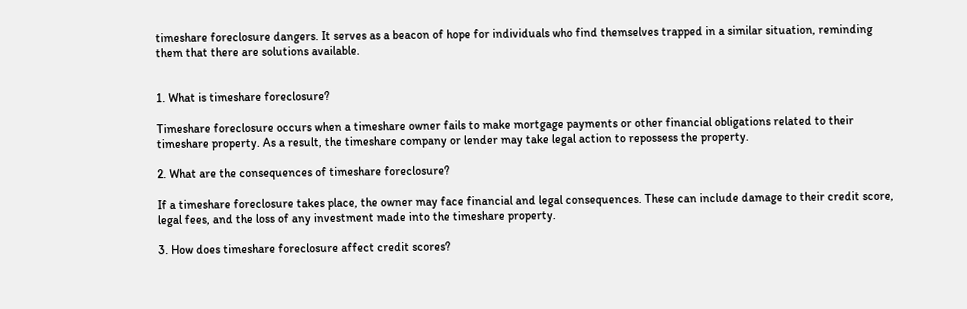timeshare foreclosure dangers. It serves as a beacon of hope for individuals who find themselves trapped in a similar situation, reminding them that there are solutions available.


1. What is timeshare foreclosure?

Timeshare foreclosure occurs when a timeshare owner fails to make mortgage payments or other financial obligations related to their timeshare property. As a result, the timeshare company or lender may take legal action to repossess the property.

2. What are the consequences of timeshare foreclosure?

If a timeshare foreclosure takes place, the owner may face financial and legal consequences. These can include damage to their credit score, legal fees, and the loss of any investment made into the timeshare property.

3. How does timeshare foreclosure affect credit scores?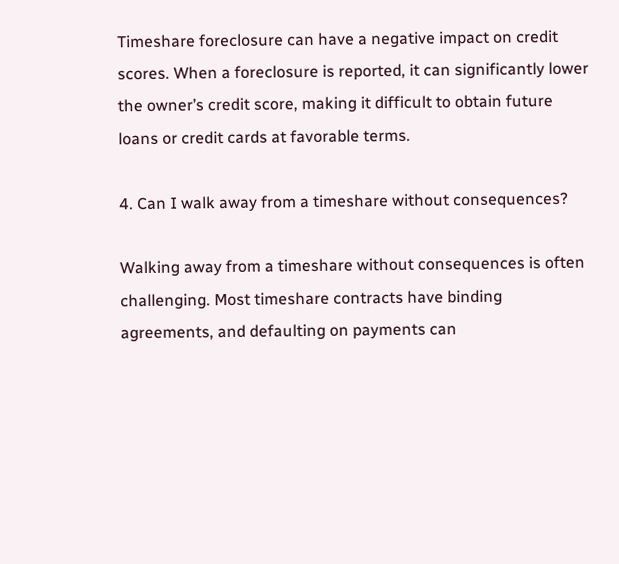Timeshare foreclosure can have a negative impact on credit scores. When a foreclosure is reported, it can significantly lower the owner’s credit score, making it difficult to obtain future loans or credit cards at favorable terms.

4. Can I walk away from a timeshare without consequences?

Walking away from a timeshare without consequences is often challenging. Most timeshare contracts have binding agreements, and defaulting on payments can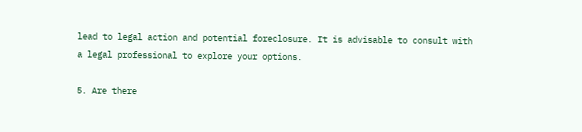lead to legal action and potential foreclosure. It is advisable to consult with a legal professional to explore your options.

5. Are there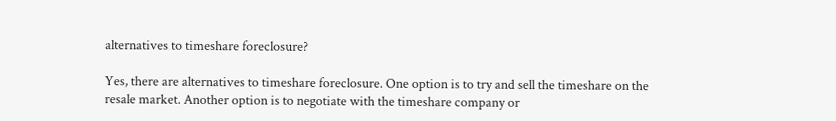alternatives to timeshare foreclosure?

Yes, there are alternatives to timeshare foreclosure. One option is to try and sell the timeshare on the resale market. Another option is to negotiate with the timeshare company or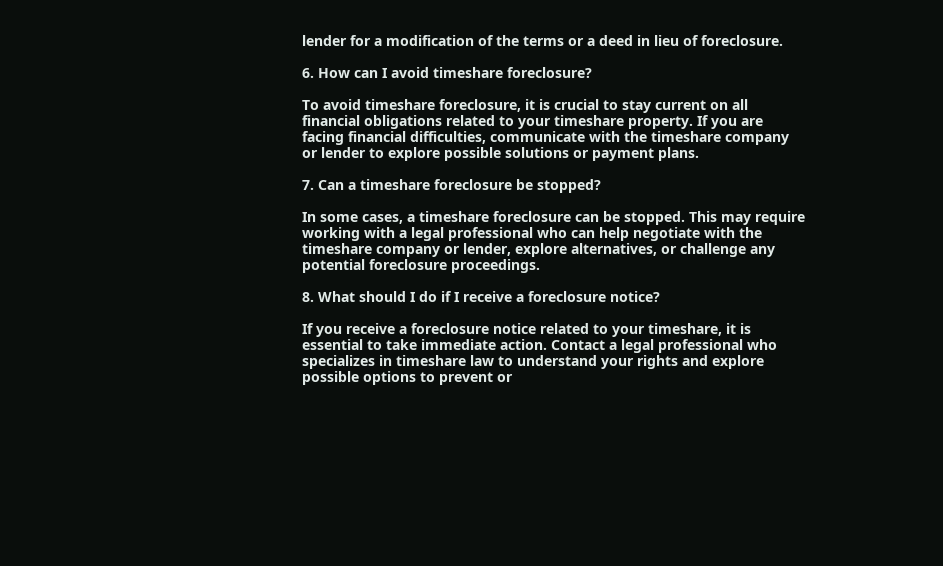lender for a modification of the terms or a deed in lieu of foreclosure.

6. How can I avoid timeshare foreclosure?

To avoid timeshare foreclosure, it is crucial to stay current on all financial obligations related to your timeshare property. If you are facing financial difficulties, communicate with the timeshare company or lender to explore possible solutions or payment plans.

7. Can a timeshare foreclosure be stopped?

In some cases, a timeshare foreclosure can be stopped. This may require working with a legal professional who can help negotiate with the timeshare company or lender, explore alternatives, or challenge any potential foreclosure proceedings.

8. What should I do if I receive a foreclosure notice?

If you receive a foreclosure notice related to your timeshare, it is essential to take immediate action. Contact a legal professional who specializes in timeshare law to understand your rights and explore possible options to prevent or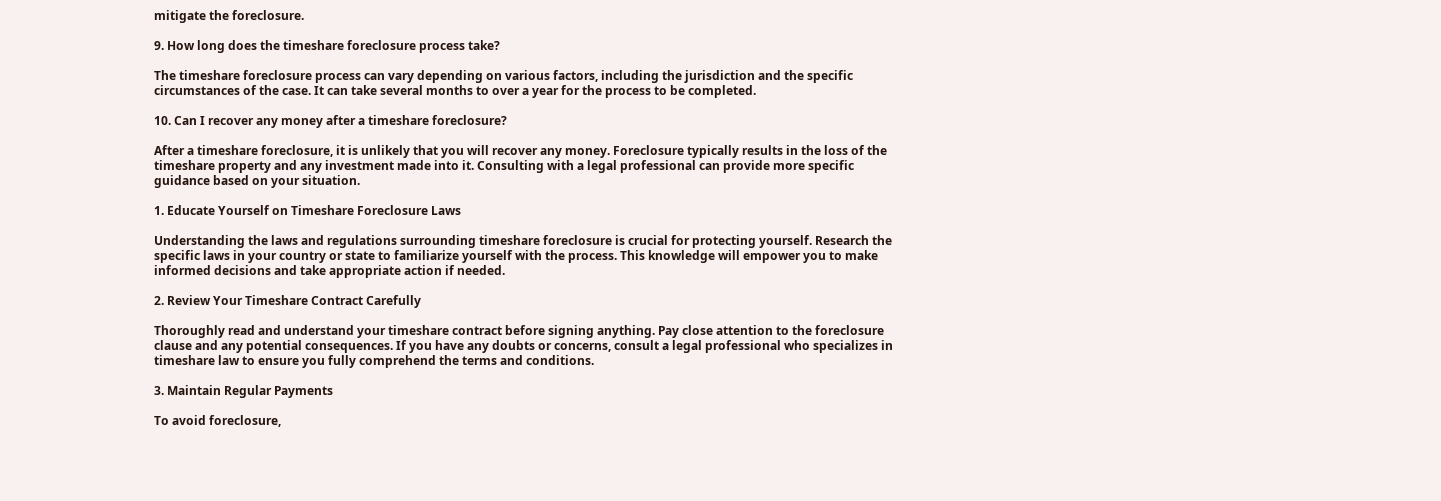mitigate the foreclosure.

9. How long does the timeshare foreclosure process take?

The timeshare foreclosure process can vary depending on various factors, including the jurisdiction and the specific circumstances of the case. It can take several months to over a year for the process to be completed.

10. Can I recover any money after a timeshare foreclosure?

After a timeshare foreclosure, it is unlikely that you will recover any money. Foreclosure typically results in the loss of the timeshare property and any investment made into it. Consulting with a legal professional can provide more specific guidance based on your situation.

1. Educate Yourself on Timeshare Foreclosure Laws

Understanding the laws and regulations surrounding timeshare foreclosure is crucial for protecting yourself. Research the specific laws in your country or state to familiarize yourself with the process. This knowledge will empower you to make informed decisions and take appropriate action if needed.

2. Review Your Timeshare Contract Carefully

Thoroughly read and understand your timeshare contract before signing anything. Pay close attention to the foreclosure clause and any potential consequences. If you have any doubts or concerns, consult a legal professional who specializes in timeshare law to ensure you fully comprehend the terms and conditions.

3. Maintain Regular Payments

To avoid foreclosure,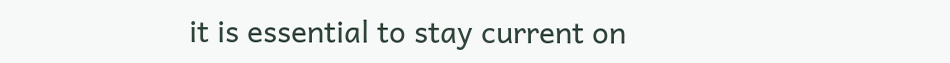it is essential to stay current on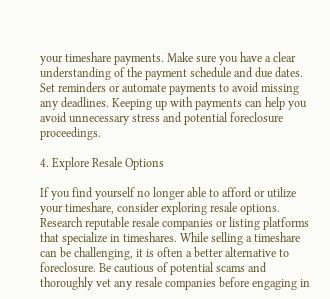your timeshare payments. Make sure you have a clear understanding of the payment schedule and due dates. Set reminders or automate payments to avoid missing any deadlines. Keeping up with payments can help you avoid unnecessary stress and potential foreclosure proceedings.

4. Explore Resale Options

If you find yourself no longer able to afford or utilize your timeshare, consider exploring resale options. Research reputable resale companies or listing platforms that specialize in timeshares. While selling a timeshare can be challenging, it is often a better alternative to foreclosure. Be cautious of potential scams and thoroughly vet any resale companies before engaging in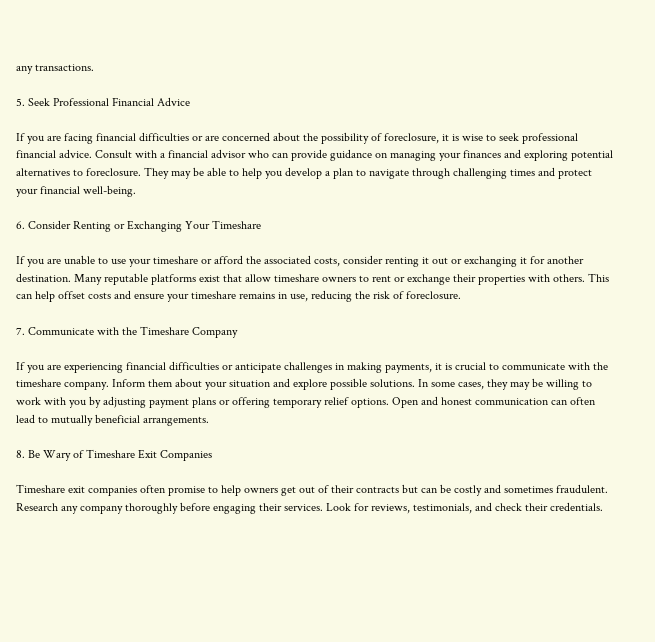any transactions.

5. Seek Professional Financial Advice

If you are facing financial difficulties or are concerned about the possibility of foreclosure, it is wise to seek professional financial advice. Consult with a financial advisor who can provide guidance on managing your finances and exploring potential alternatives to foreclosure. They may be able to help you develop a plan to navigate through challenging times and protect your financial well-being.

6. Consider Renting or Exchanging Your Timeshare

If you are unable to use your timeshare or afford the associated costs, consider renting it out or exchanging it for another destination. Many reputable platforms exist that allow timeshare owners to rent or exchange their properties with others. This can help offset costs and ensure your timeshare remains in use, reducing the risk of foreclosure.

7. Communicate with the Timeshare Company

If you are experiencing financial difficulties or anticipate challenges in making payments, it is crucial to communicate with the timeshare company. Inform them about your situation and explore possible solutions. In some cases, they may be willing to work with you by adjusting payment plans or offering temporary relief options. Open and honest communication can often lead to mutually beneficial arrangements.

8. Be Wary of Timeshare Exit Companies

Timeshare exit companies often promise to help owners get out of their contracts but can be costly and sometimes fraudulent. Research any company thoroughly before engaging their services. Look for reviews, testimonials, and check their credentials.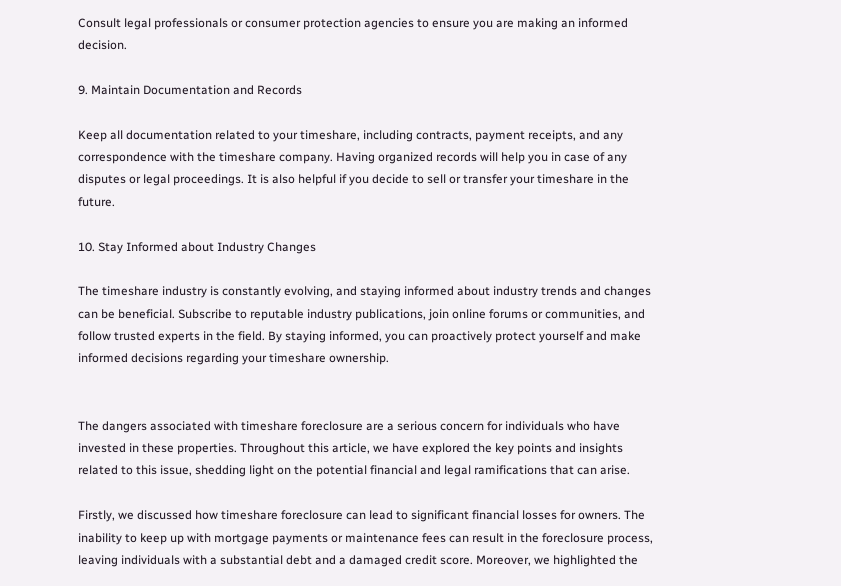Consult legal professionals or consumer protection agencies to ensure you are making an informed decision.

9. Maintain Documentation and Records

Keep all documentation related to your timeshare, including contracts, payment receipts, and any correspondence with the timeshare company. Having organized records will help you in case of any disputes or legal proceedings. It is also helpful if you decide to sell or transfer your timeshare in the future.

10. Stay Informed about Industry Changes

The timeshare industry is constantly evolving, and staying informed about industry trends and changes can be beneficial. Subscribe to reputable industry publications, join online forums or communities, and follow trusted experts in the field. By staying informed, you can proactively protect yourself and make informed decisions regarding your timeshare ownership.


The dangers associated with timeshare foreclosure are a serious concern for individuals who have invested in these properties. Throughout this article, we have explored the key points and insights related to this issue, shedding light on the potential financial and legal ramifications that can arise.

Firstly, we discussed how timeshare foreclosure can lead to significant financial losses for owners. The inability to keep up with mortgage payments or maintenance fees can result in the foreclosure process, leaving individuals with a substantial debt and a damaged credit score. Moreover, we highlighted the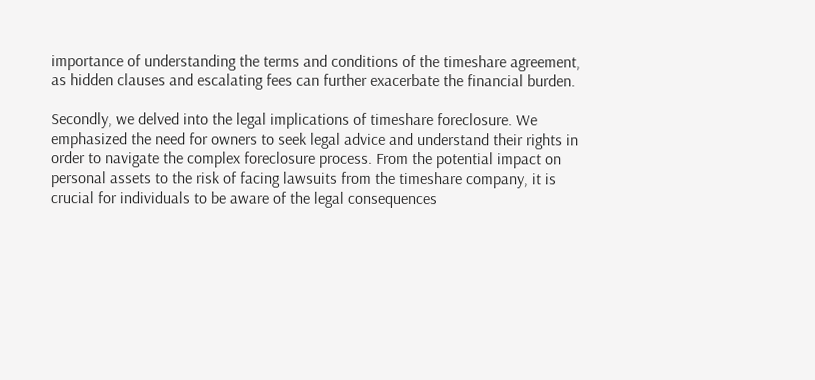importance of understanding the terms and conditions of the timeshare agreement, as hidden clauses and escalating fees can further exacerbate the financial burden.

Secondly, we delved into the legal implications of timeshare foreclosure. We emphasized the need for owners to seek legal advice and understand their rights in order to navigate the complex foreclosure process. From the potential impact on personal assets to the risk of facing lawsuits from the timeshare company, it is crucial for individuals to be aware of the legal consequences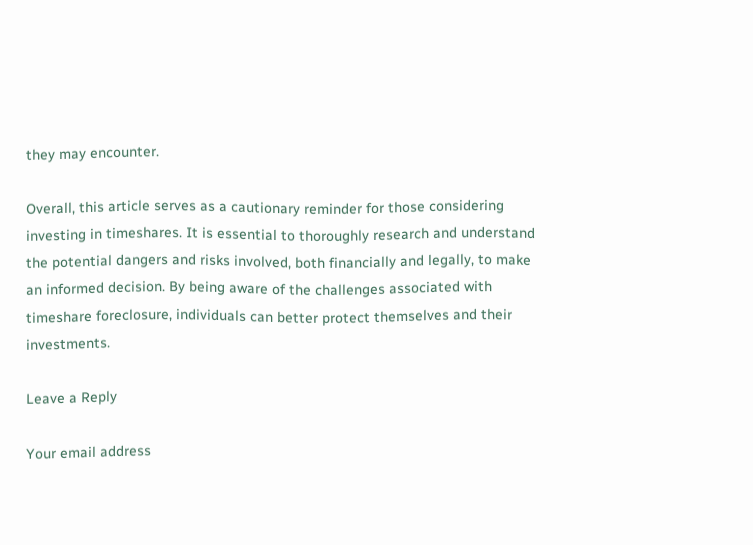they may encounter.

Overall, this article serves as a cautionary reminder for those considering investing in timeshares. It is essential to thoroughly research and understand the potential dangers and risks involved, both financially and legally, to make an informed decision. By being aware of the challenges associated with timeshare foreclosure, individuals can better protect themselves and their investments.

Leave a Reply

Your email address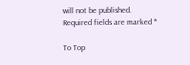will not be published. Required fields are marked *

To Top